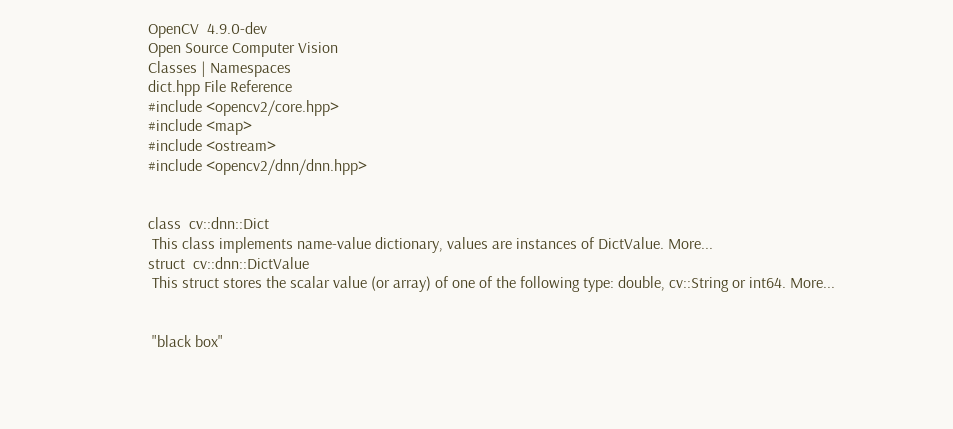OpenCV  4.9.0-dev
Open Source Computer Vision
Classes | Namespaces
dict.hpp File Reference
#include <opencv2/core.hpp>
#include <map>
#include <ostream>
#include <opencv2/dnn/dnn.hpp>


class  cv::dnn::Dict
 This class implements name-value dictionary, values are instances of DictValue. More...
struct  cv::dnn::DictValue
 This struct stores the scalar value (or array) of one of the following type: double, cv::String or int64. More...


 "black box"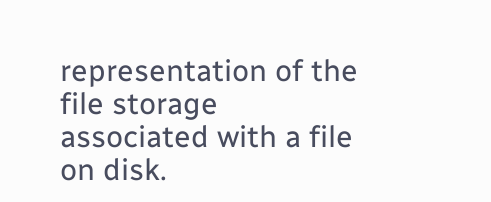representation of the file storage associated with a file on disk.